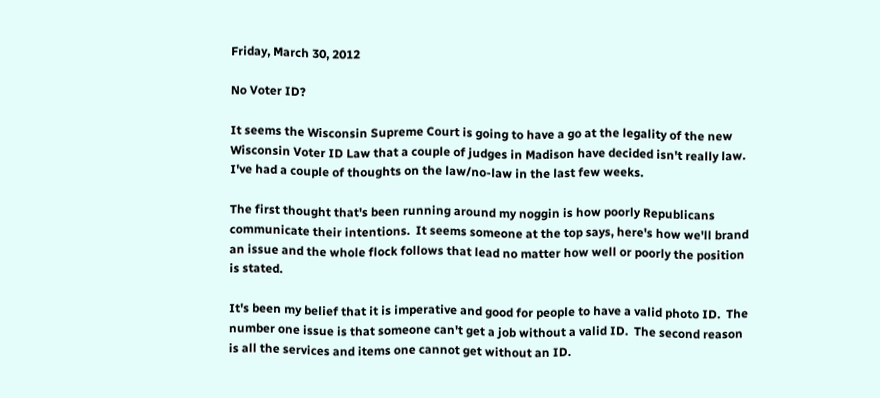Friday, March 30, 2012

No Voter ID?

It seems the Wisconsin Supreme Court is going to have a go at the legality of the new Wisconsin Voter ID Law that a couple of judges in Madison have decided isn't really law.  I've had a couple of thoughts on the law/no-law in the last few weeks.

The first thought that's been running around my noggin is how poorly Republicans communicate their intentions.  It seems someone at the top says, here's how we'll brand an issue and the whole flock follows that lead no matter how well or poorly the position is stated.

It's been my belief that it is imperative and good for people to have a valid photo ID.  The number one issue is that someone can't get a job without a valid ID.  The second reason is all the services and items one cannot get without an ID.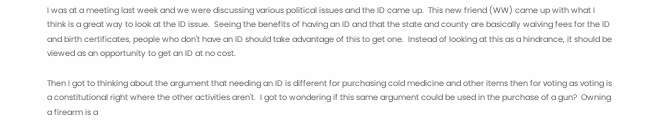I was at a meeting last week and we were discussing various political issues and the ID came up.  This new friend (WW) came up with what I think is a great way to look at the ID issue.  Seeing the benefits of having an ID and that the state and county are basically waiving fees for the ID and birth certificates, people who don't have an ID should take advantage of this to get one.  Instead of looking at this as a hindrance, it should be viewed as an opportunity to get an ID at no cost.

Then I got to thinking about the argument that needing an ID is different for purchasing cold medicine and other items then for voting as voting is a constitutional right where the other activities aren't.  I got to wondering if this same argument could be used in the purchase of a gun?  Owning a firearm is a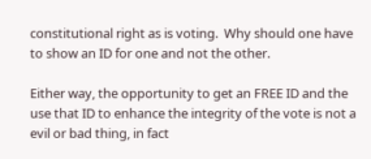constitutional right as is voting.  Why should one have to show an ID for one and not the other.

Either way, the opportunity to get an FREE ID and the use that ID to enhance the integrity of the vote is not a evil or bad thing, in fact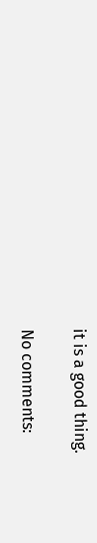it is a good thing.

No comments: